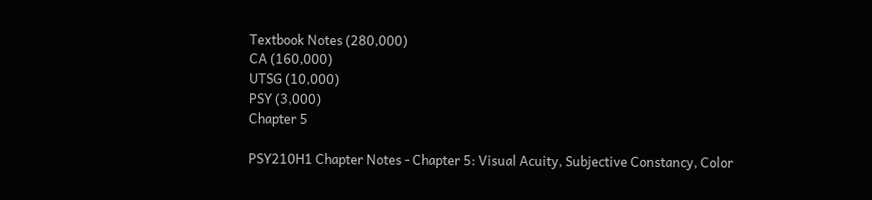Textbook Notes (280,000)
CA (160,000)
UTSG (10,000)
PSY (3,000)
Chapter 5

PSY210H1 Chapter Notes - Chapter 5: Visual Acuity, Subjective Constancy, Color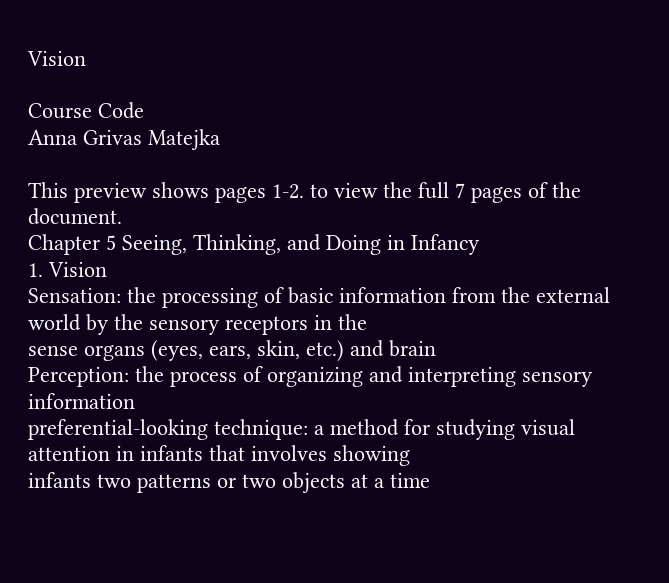Vision

Course Code
Anna Grivas Matejka

This preview shows pages 1-2. to view the full 7 pages of the document.
Chapter 5 Seeing, Thinking, and Doing in Infancy
1. Vision
Sensation: the processing of basic information from the external world by the sensory receptors in the
sense organs (eyes, ears, skin, etc.) and brain
Perception: the process of organizing and interpreting sensory information
preferential-looking technique: a method for studying visual attention in infants that involves showing
infants two patterns or two objects at a time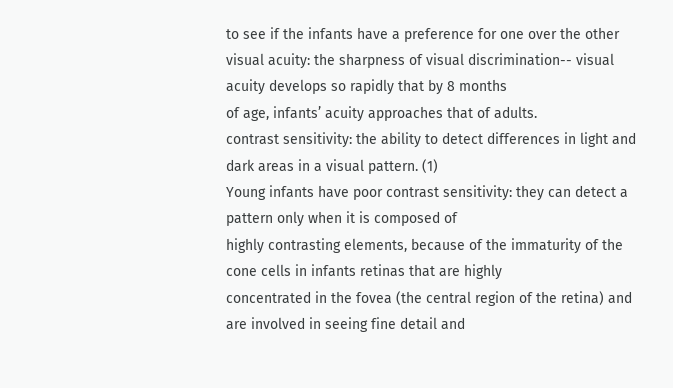to see if the infants have a preference for one over the other
visual acuity: the sharpness of visual discrimination-- visual acuity develops so rapidly that by 8 months
of age, infants’ acuity approaches that of adults.
contrast sensitivity: the ability to detect differences in light and dark areas in a visual pattern. (1)
Young infants have poor contrast sensitivity: they can detect a pattern only when it is composed of
highly contrasting elements, because of the immaturity of the cone cells in infants retinas that are highly
concentrated in the fovea (the central region of the retina) and are involved in seeing fine detail and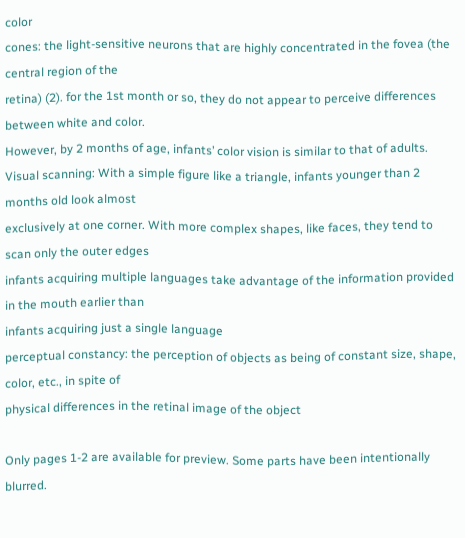color
cones: the light-sensitive neurons that are highly concentrated in the fovea (the central region of the
retina) (2). for the 1st month or so, they do not appear to perceive differences between white and color.
However, by 2 months of age, infants’ color vision is similar to that of adults.
Visual scanning: With a simple figure like a triangle, infants younger than 2 months old look almost
exclusively at one corner. With more complex shapes, like faces, they tend to scan only the outer edges
infants acquiring multiple languages take advantage of the information provided in the mouth earlier than
infants acquiring just a single language
perceptual constancy: the perception of objects as being of constant size, shape, color, etc., in spite of
physical differences in the retinal image of the object

Only pages 1-2 are available for preview. Some parts have been intentionally blurred.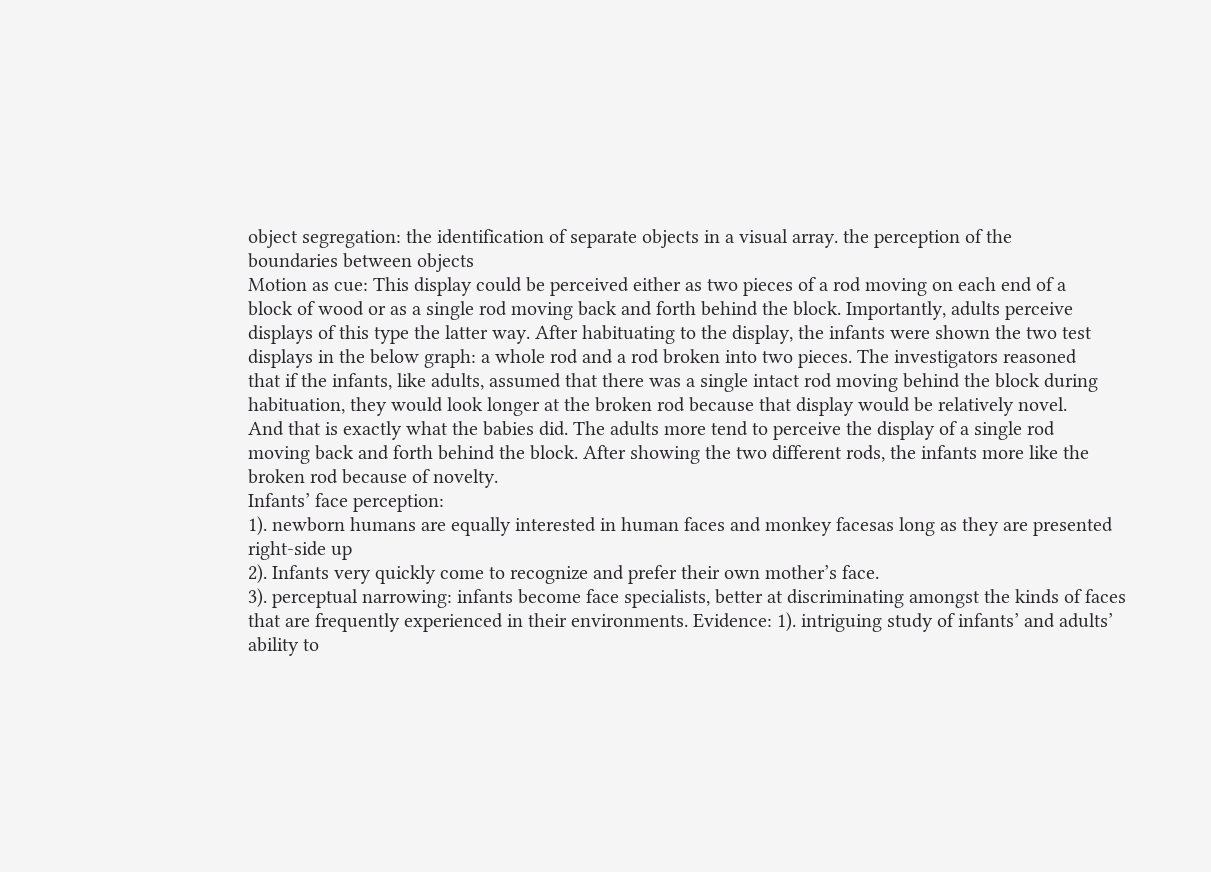object segregation: the identification of separate objects in a visual array. the perception of the
boundaries between objects
Motion as cue: This display could be perceived either as two pieces of a rod moving on each end of a
block of wood or as a single rod moving back and forth behind the block. Importantly, adults perceive
displays of this type the latter way. After habituating to the display, the infants were shown the two test
displays in the below graph: a whole rod and a rod broken into two pieces. The investigators reasoned
that if the infants, like adults, assumed that there was a single intact rod moving behind the block during
habituation, they would look longer at the broken rod because that display would be relatively novel.
And that is exactly what the babies did. The adults more tend to perceive the display of a single rod
moving back and forth behind the block. After showing the two different rods, the infants more like the
broken rod because of novelty.
Infants’ face perception:
1). newborn humans are equally interested in human faces and monkey facesas long as they are presented
right-side up
2). Infants very quickly come to recognize and prefer their own mother’s face.
3). perceptual narrowing: infants become face specialists, better at discriminating amongst the kinds of faces
that are frequently experienced in their environments. Evidence: 1). intriguing study of infants’ and adults’
ability to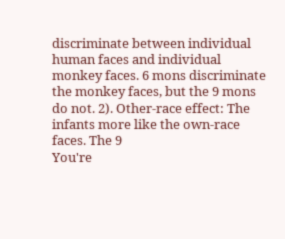discriminate between individual human faces and individual monkey faces. 6 mons discriminate
the monkey faces, but the 9 mons do not. 2). Other-race effect: The infants more like the own-race faces. The 9
You're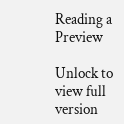Reading a Preview

Unlock to view full version